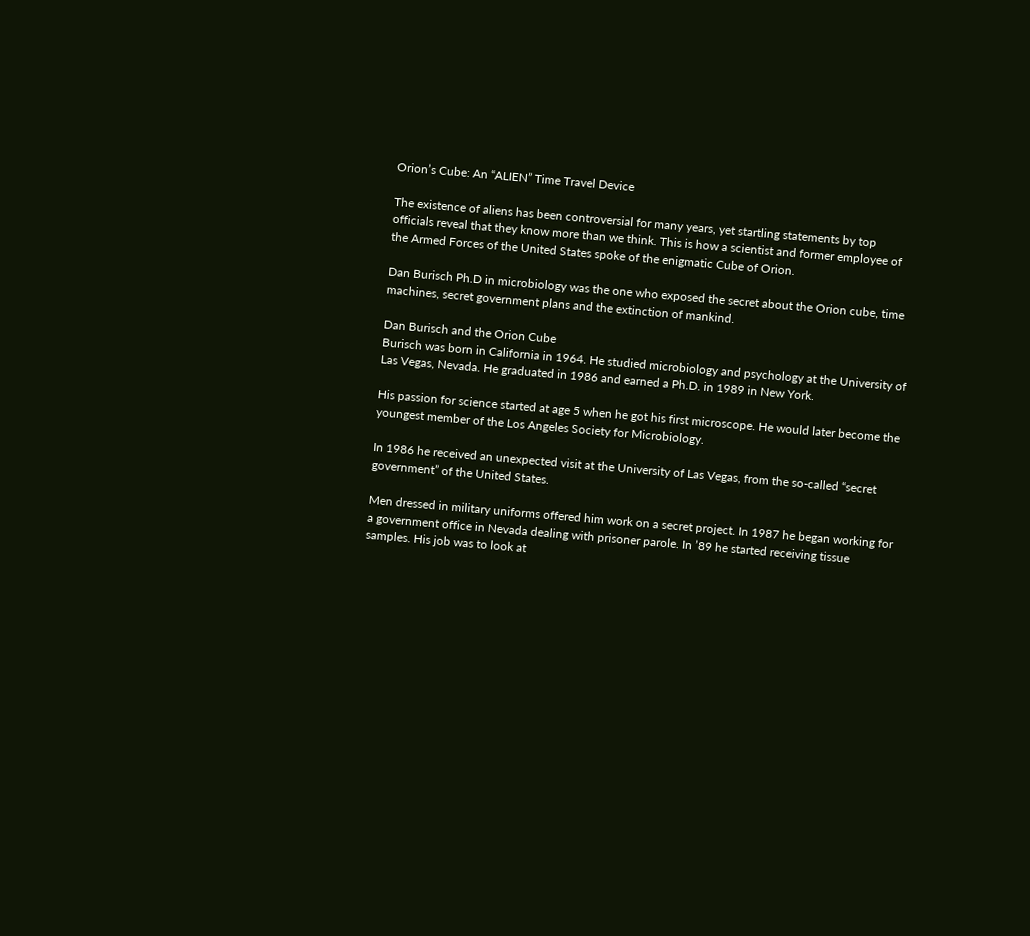Orion’s Cube: An “ALIEN” Time Travel Device

The existence of aliens has been controversial for many years, yet startling statements by top officials reveal that they know more than we think. This is how a scientist and former employee of the Armed Forces of the United States spoke of the enigmatic Cube of Orion.

Dan Burisch Ph.D in microbiology was the one who exposed the secret about the Orion cube, time machines, secret government plans and the extinction of mankind.

Dan Burisch and the Orion Cube
Burisch was born in California in 1964. He studied microbiology and psychology at the University of Las Vegas, Nevada. He graduated in 1986 and earned a Ph.D. in 1989 in New York.

His passion for science started at age 5 when he got his first microscope. He would later become the youngest member of the Los Angeles Society for Microbiology.

In 1986 he received an unexpected visit at the University of Las Vegas, from the so-called “secret government” of the United States.

Men dressed in military uniforms offered him work on a secret project. In 1987 he began working for a government office in Nevada dealing with prisoner parole. In ’89 he started receiving tissue samples. His job was to look at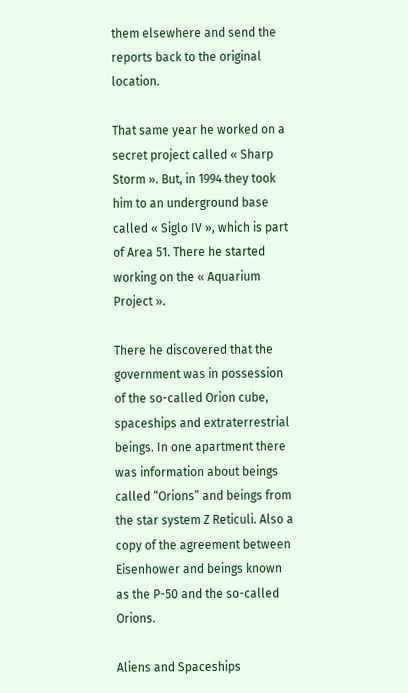them elsewhere and send the reports back to the original location.

That same year he worked on a secret project called « Sharp Storm ». But, in 1994 they took him to an underground base called « Siglo IV », which is part of Area 51. There he started working on the « Aquarium Project ».

There he discovered that the government was in possession of the so-called Orion cube, spaceships and extraterrestrial beings. In one apartment there was information about beings called “Orions” and beings from the star system Z Reticuli. Also a copy of the agreement between Eisenhower and beings known as the P-50 and the so-called Orions.

Aliens and Spaceships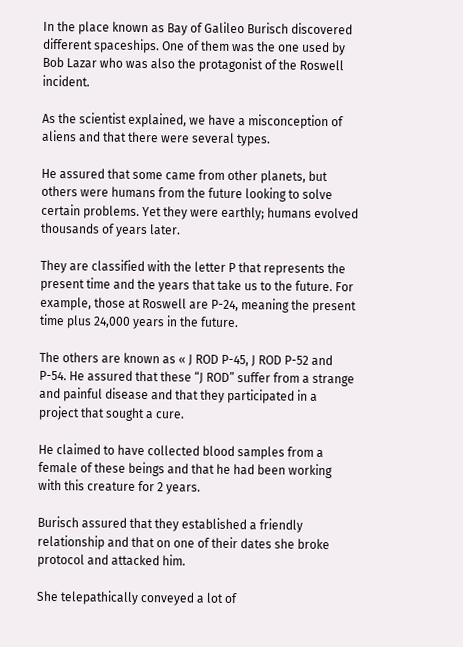In the place known as Bay of Galileo Burisch discovered different spaceships. One of them was the one used by Bob Lazar who was also the protagonist of the Roswell incident.

As the scientist explained, we have a misconception of aliens and that there were several types.

He assured that some came from other planets, but others were humans from the future looking to solve certain problems. Yet they were earthly; humans evolved thousands of years later.

They are classified with the letter P that represents the present time and the years that take us to the future. For example, those at Roswell are P-24, meaning the present time plus 24,000 years in the future.

The others are known as « J ROD P-45, J ROD P-52 and P-54. He assured that these “J ROD” suffer from a strange and painful disease and that they participated in a project that sought a cure.

He claimed to have collected blood samples from a female of these beings and that he had been working with this creature for 2 years.

Burisch assured that they established a friendly relationship and that on one of their dates she broke protocol and attacked him.

She telepathically conveyed a lot of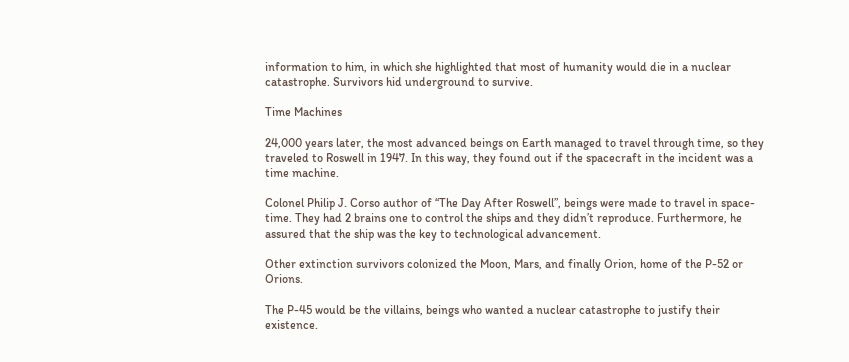information to him, in which she highlighted that most of humanity would die in a nuclear catastrophe. Survivors hid underground to survive.

Time Machines

24,000 years later, the most advanced beings on Earth managed to travel through time, so they traveled to Roswell in 1947. In this way, they found out if the spacecraft in the incident was a time machine.

Colonel Philip J. Corso author of “The Day After Roswell”, beings were made to travel in space-time. They had 2 brains one to control the ships and they didn’t reproduce. Furthermore, he assured that the ship was the key to technological advancement.

Other extinction survivors colonized the Moon, Mars, and finally Orion, home of the P-52 or Orions.

The P-45 would be the villains, beings who wanted a nuclear catastrophe to justify their existence.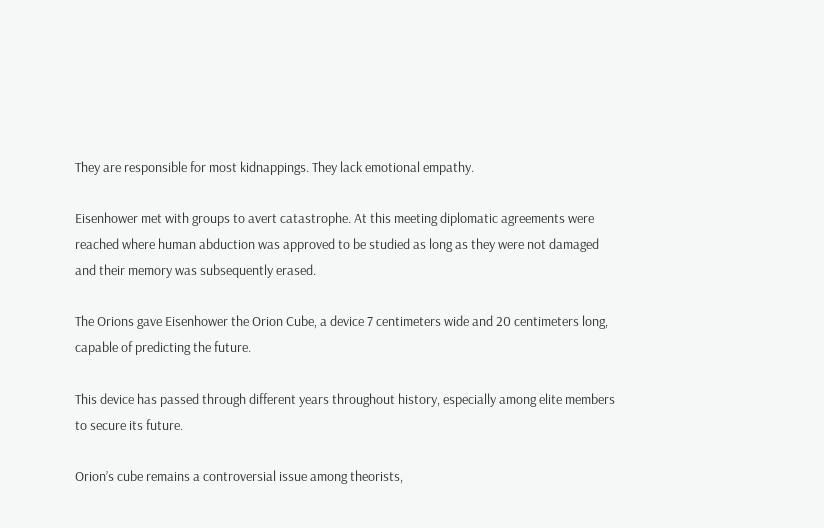They are responsible for most kidnappings. They lack emotional empathy.

Eisenhower met with groups to avert catastrophe. At this meeting diplomatic agreements were reached where human abduction was approved to be studied as long as they were not damaged and their memory was subsequently erased.

The Orions gave Eisenhower the Orion Cube, a device 7 centimeters wide and 20 centimeters long, capable of predicting the future.

This device has passed through different years throughout history, especially among elite members to secure its future.

Orion’s cube remains a controversial issue among theorists,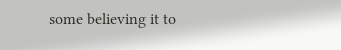some believing it to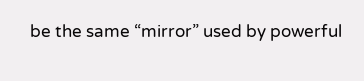be the same “mirror” used by powerful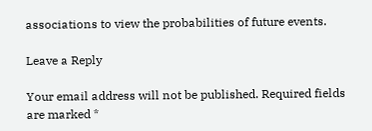associations to view the probabilities of future events.

Leave a Reply

Your email address will not be published. Required fields are marked *